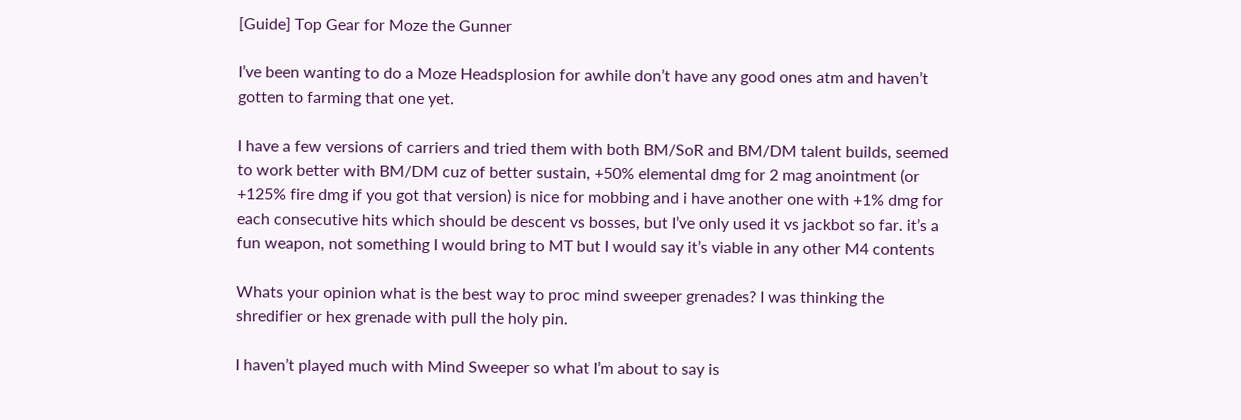[Guide] Top Gear for Moze the Gunner

I’ve been wanting to do a Moze Headsplosion for awhile don’t have any good ones atm and haven’t gotten to farming that one yet.

I have a few versions of carriers and tried them with both BM/SoR and BM/DM talent builds, seemed to work better with BM/DM cuz of better sustain, +50% elemental dmg for 2 mag anointment (or +125% fire dmg if you got that version) is nice for mobbing and i have another one with +1% dmg for each consecutive hits which should be descent vs bosses, but I’ve only used it vs jackbot so far. it’s a fun weapon, not something I would bring to MT but I would say it’s viable in any other M4 contents

Whats your opinion what is the best way to proc mind sweeper grenades? I was thinking the shredifier or hex grenade with pull the holy pin.

I haven’t played much with Mind Sweeper so what I’m about to say is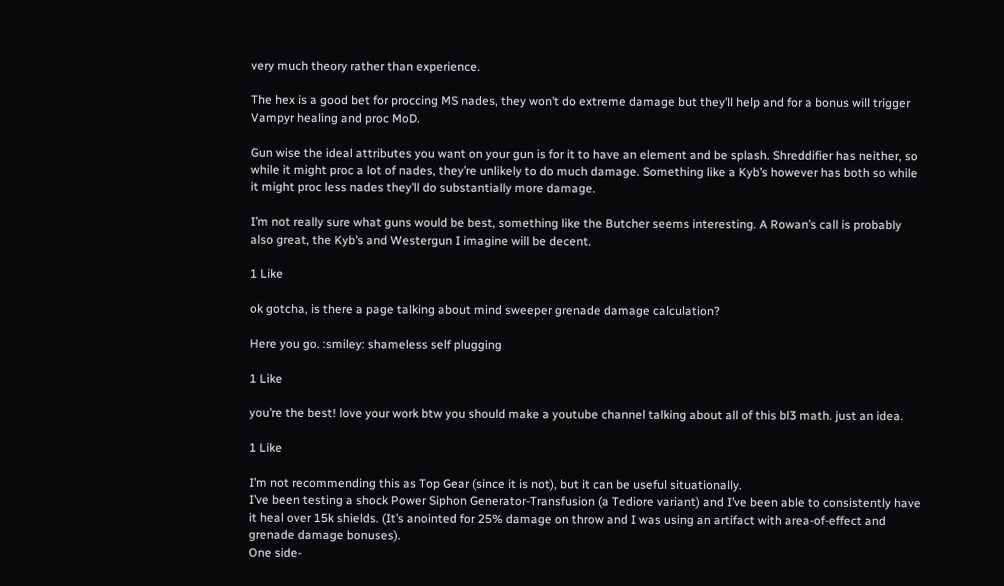very much theory rather than experience.

The hex is a good bet for proccing MS nades, they won’t do extreme damage but they’ll help and for a bonus will trigger Vampyr healing and proc MoD.

Gun wise the ideal attributes you want on your gun is for it to have an element and be splash. Shreddifier has neither, so while it might proc a lot of nades, they’re unlikely to do much damage. Something like a Kyb’s however has both so while it might proc less nades they’ll do substantially more damage.

I’m not really sure what guns would be best, something like the Butcher seems interesting. A Rowan’s call is probably also great, the Kyb’s and Westergun I imagine will be decent.

1 Like

ok gotcha, is there a page talking about mind sweeper grenade damage calculation?

Here you go. :smiley: shameless self plugging

1 Like

you’re the best! love your work btw you should make a youtube channel talking about all of this bl3 math. just an idea.

1 Like

I’m not recommending this as Top Gear (since it is not), but it can be useful situationally.
I’ve been testing a shock Power Siphon Generator-Transfusion (a Tediore variant) and I’ve been able to consistently have it heal over 15k shields. (It’s anointed for 25% damage on throw and I was using an artifact with area-of-effect and grenade damage bonuses).
One side-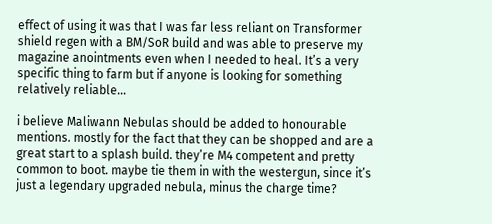effect of using it was that I was far less reliant on Transformer shield regen with a BM/SoR build and was able to preserve my magazine anointments even when I needed to heal. It’s a very specific thing to farm but if anyone is looking for something relatively reliable…

i believe Maliwann Nebulas should be added to honourable mentions. mostly for the fact that they can be shopped and are a great start to a splash build. they’re M4 competent and pretty common to boot. maybe tie them in with the westergun, since it’s just a legendary upgraded nebula, minus the charge time?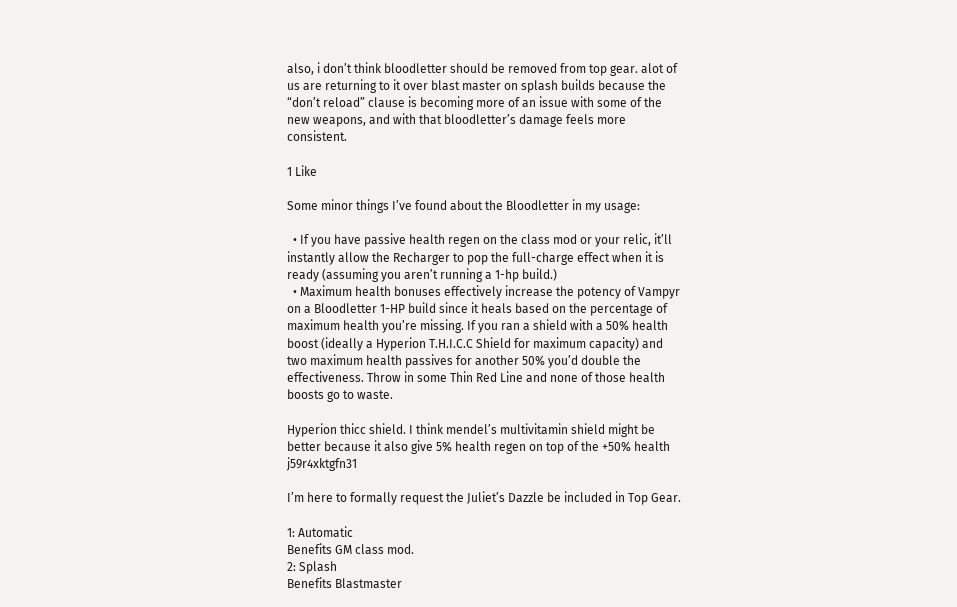also, i don’t think bloodletter should be removed from top gear. alot of us are returning to it over blast master on splash builds because the “don’t reload” clause is becoming more of an issue with some of the new weapons, and with that bloodletter’s damage feels more consistent.

1 Like

Some minor things I’ve found about the Bloodletter in my usage:

  • If you have passive health regen on the class mod or your relic, it’ll instantly allow the Recharger to pop the full-charge effect when it is ready (assuming you aren’t running a 1-hp build.)
  • Maximum health bonuses effectively increase the potency of Vampyr on a Bloodletter 1-HP build since it heals based on the percentage of maximum health you’re missing. If you ran a shield with a 50% health boost (ideally a Hyperion T.H.I.C.C Shield for maximum capacity) and two maximum health passives for another 50% you’d double the effectiveness. Throw in some Thin Red Line and none of those health boosts go to waste.

Hyperion thicc shield. I think mendel’s multivitamin shield might be better because it also give 5% health regen on top of the +50% health j59r4xktgfn31

I’m here to formally request the Juliet’s Dazzle be included in Top Gear.

1: Automatic
Benefits GM class mod.
2: Splash
Benefits Blastmaster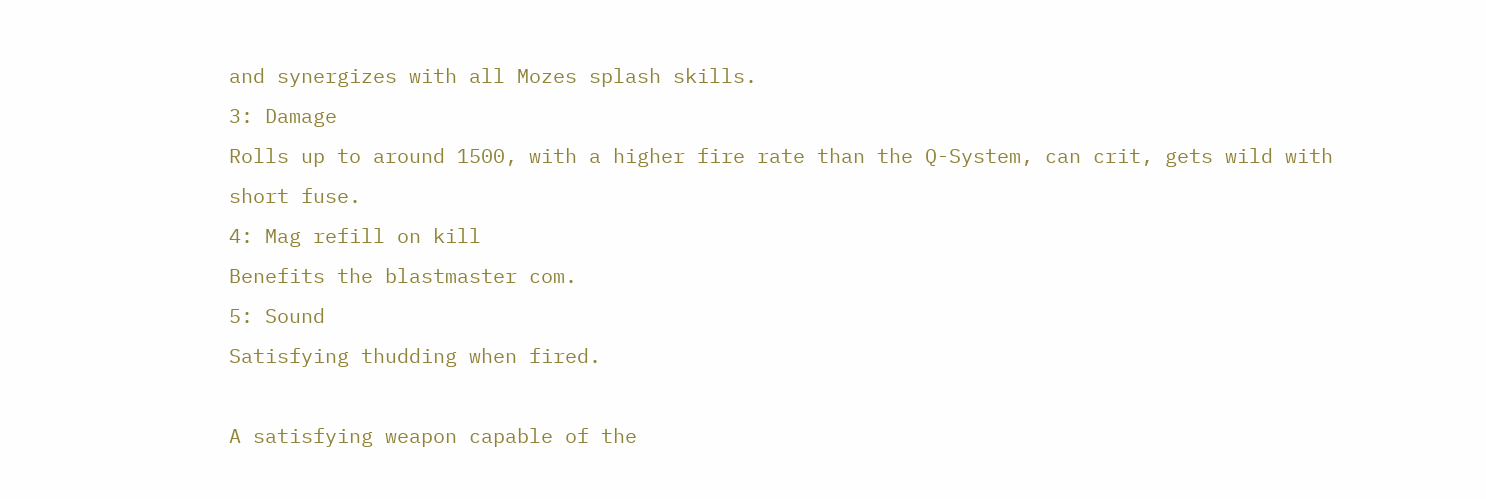and synergizes with all Mozes splash skills.
3: Damage
Rolls up to around 1500, with a higher fire rate than the Q-System, can crit, gets wild with short fuse.
4: Mag refill on kill
Benefits the blastmaster com.
5: Sound
Satisfying thudding when fired.

A satisfying weapon capable of the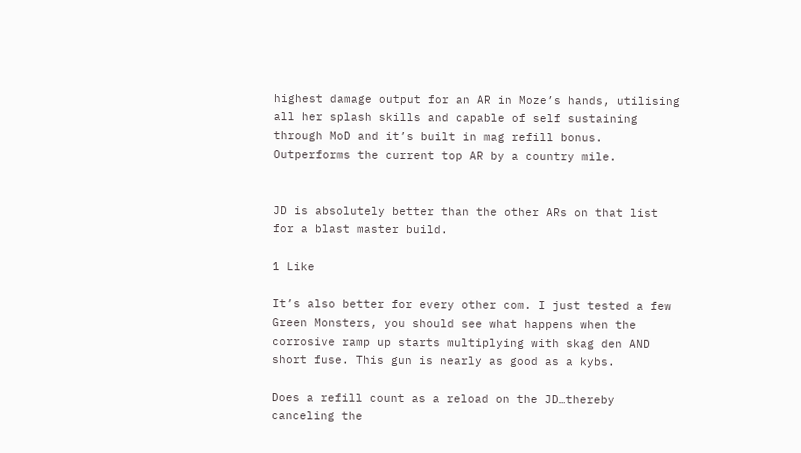highest damage output for an AR in Moze’s hands, utilising all her splash skills and capable of self sustaining through MoD and it’s built in mag refill bonus. Outperforms the current top AR by a country mile.


JD is absolutely better than the other ARs on that list for a blast master build.

1 Like

It’s also better for every other com. I just tested a few Green Monsters, you should see what happens when the corrosive ramp up starts multiplying with skag den AND short fuse. This gun is nearly as good as a kybs.

Does a refill count as a reload on the JD…thereby canceling the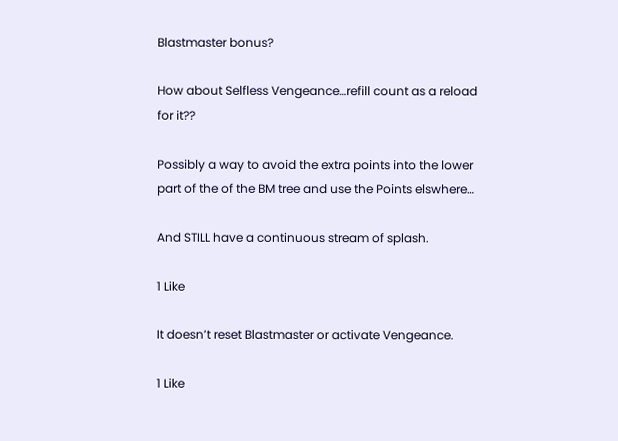Blastmaster bonus?

How about Selfless Vengeance…refill count as a reload for it??

Possibly a way to avoid the extra points into the lower part of the of the BM tree and use the Points elswhere…

And STILL have a continuous stream of splash.

1 Like

It doesn’t reset Blastmaster or activate Vengeance.

1 Like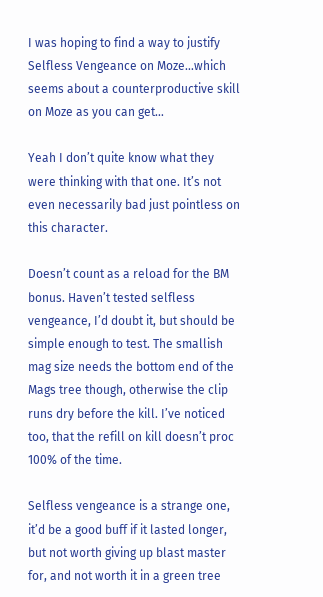I was hoping to find a way to justify Selfless Vengeance on Moze…which seems about a counterproductive skill on Moze as you can get…

Yeah I don’t quite know what they were thinking with that one. It’s not even necessarily bad just pointless on this character.

Doesn’t count as a reload for the BM bonus. Haven’t tested selfless vengeance, I’d doubt it, but should be simple enough to test. The smallish mag size needs the bottom end of the Mags tree though, otherwise the clip runs dry before the kill. I’ve noticed too, that the refill on kill doesn’t proc 100% of the time.

Selfless vengeance is a strange one, it’d be a good buff if it lasted longer, but not worth giving up blast master for, and not worth it in a green tree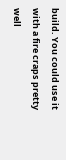build. You could use it with a fire craps pretty well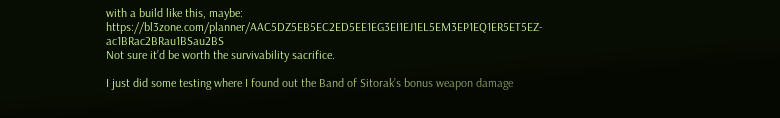with a build like this, maybe: https://bl3zone.com/planner/AAC5DZ5EB5EC2ED5EE1EG3EI1EJ1EL5EM3EP1EQ1ER5ET5EZ-ac1BRac2BRau1BSau2BS
Not sure it’d be worth the survivability sacrifice.

I just did some testing where I found out the Band of Sitorak’s bonus weapon damage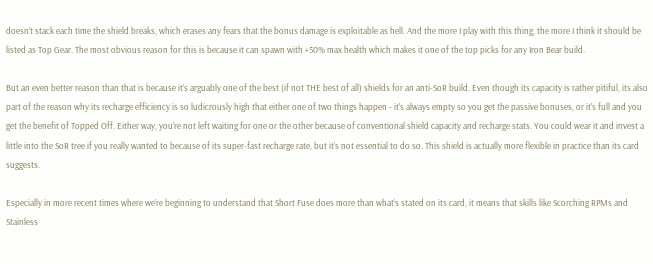doesn’t stack each time the shield breaks, which erases any fears that the bonus damage is exploitable as hell. And the more I play with this thing, the more I think it should be listed as Top Gear. The most obvious reason for this is because it can spawn with +50% max health which makes it one of the top picks for any Iron Bear build.

But an even better reason than that is because it’s arguably one of the best (if not THE best of all) shields for an anti-SoR build. Even though its capacity is rather pitiful, its also part of the reason why its recharge efficiency is so ludicrously high that either one of two things happen - it’s always empty so you get the passive bonuses, or it’s full and you get the benefit of Topped Off. Either way, you’re not left waiting for one or the other because of conventional shield capacity and recharge stats. You could wear it and invest a little into the SoR tree if you really wanted to because of its super-fast recharge rate, but it’s not essential to do so. This shield is actually more flexible in practice than its card suggests.

Especially in more recent times where we’re beginning to understand that Short Fuse does more than what’s stated on its card, it means that skills like Scorching RPMs and Stainless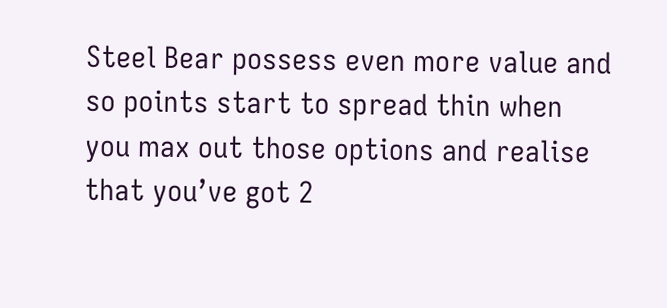Steel Bear possess even more value and so points start to spread thin when you max out those options and realise that you’ve got 2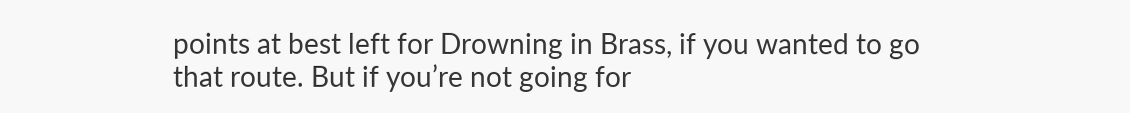points at best left for Drowning in Brass, if you wanted to go that route. But if you’re not going for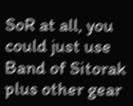SoR at all, you could just use Band of Sitorak plus other gear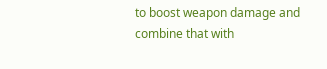to boost weapon damage and combine that with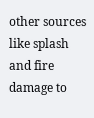other sources like splash and fire damage to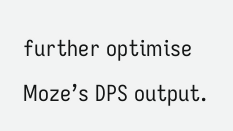further optimise Moze’s DPS output.